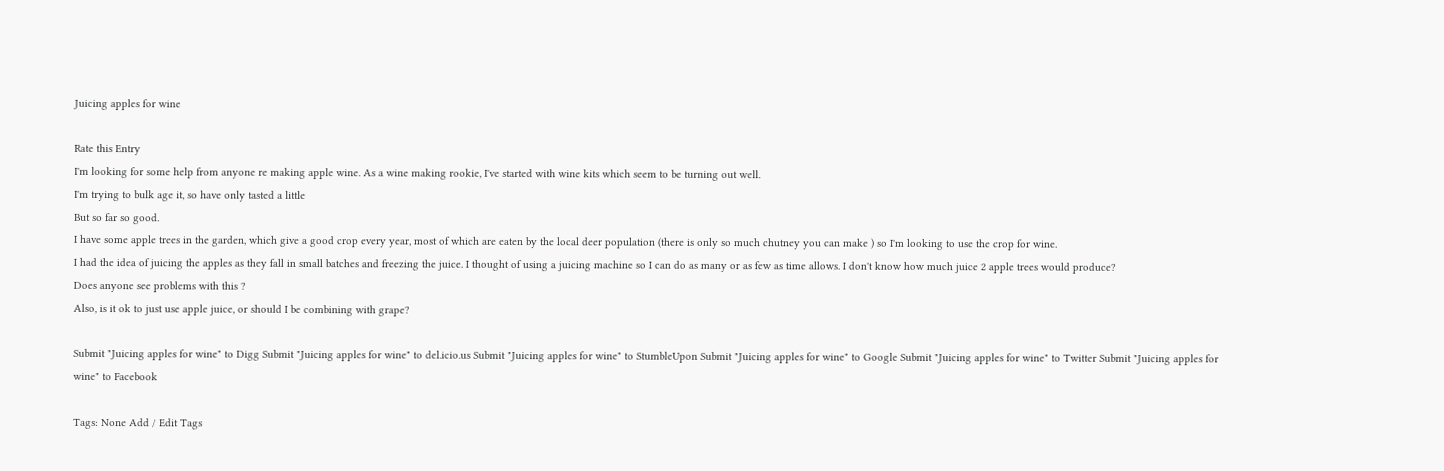Juicing apples for wine

Rate this Entry
I'm looking for some help from anyone re making apple wine. As a wine making rookie, I've started with wine kits which seem to be turning out well.
I'm trying to bulk age it, so have only tasted a little
But so far so good.
I have some apple trees in the garden, which give a good crop every year, most of which are eaten by the local deer population (there is only so much chutney you can make ) so I'm looking to use the crop for wine.
I had the idea of juicing the apples as they fall in small batches and freezing the juice. I thought of using a juicing machine so I can do as many or as few as time allows. I don't know how much juice 2 apple trees would produce?
Does anyone see problems with this ?
Also, is it ok to just use apple juice, or should I be combining with grape?

Submit "Juicing apples for wine" to Digg Submit "Juicing apples for wine" to del.icio.us Submit "Juicing apples for wine" to StumbleUpon Submit "Juicing apples for wine" to Google Submit "Juicing apples for wine" to Twitter Submit "Juicing apples for wine" to Facebook

Tags: None Add / Edit Tags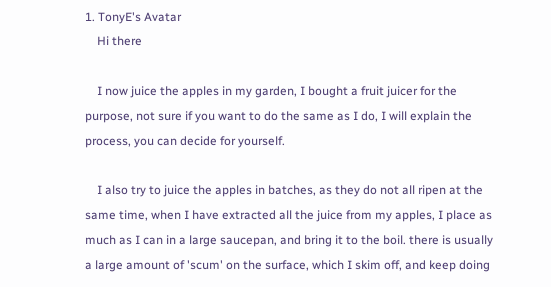1. TonyE's Avatar
    Hi there

    I now juice the apples in my garden, I bought a fruit juicer for the purpose, not sure if you want to do the same as I do, I will explain the process, you can decide for yourself.

    I also try to juice the apples in batches, as they do not all ripen at the same time, when I have extracted all the juice from my apples, I place as much as I can in a large saucepan, and bring it to the boil. there is usually a large amount of 'scum' on the surface, which I skim off, and keep doing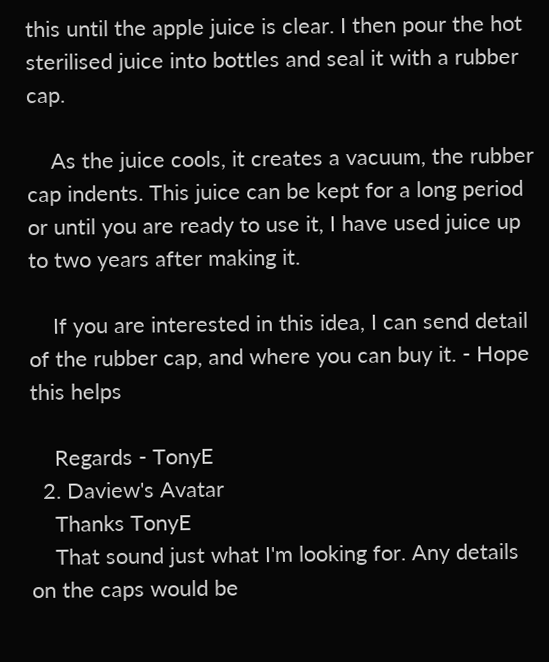this until the apple juice is clear. I then pour the hot sterilised juice into bottles and seal it with a rubber cap.

    As the juice cools, it creates a vacuum, the rubber cap indents. This juice can be kept for a long period or until you are ready to use it, I have used juice up to two years after making it.

    If you are interested in this idea, I can send detail of the rubber cap, and where you can buy it. - Hope this helps

    Regards - TonyE
  2. Daview's Avatar
    Thanks TonyE
    That sound just what I'm looking for. Any details on the caps would be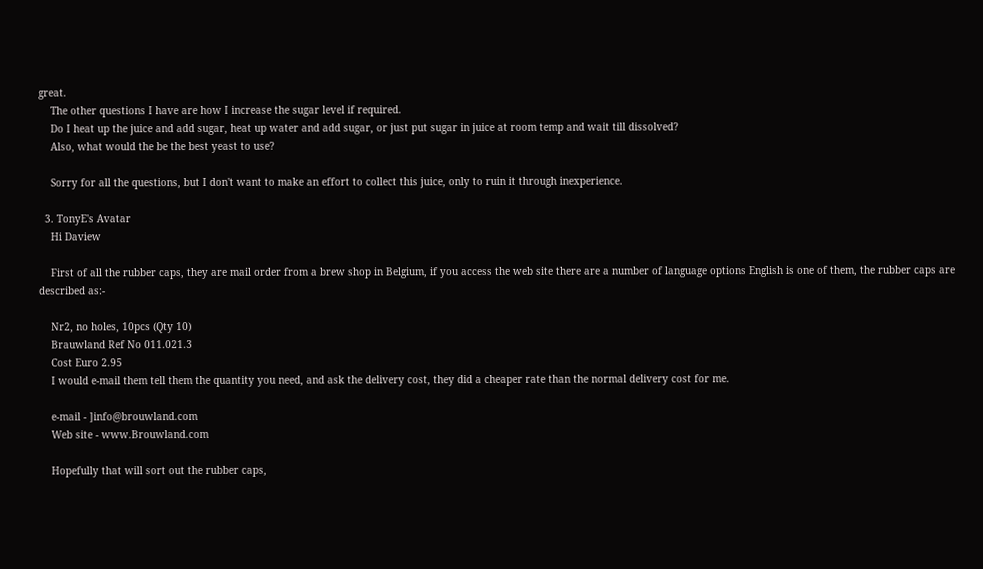great.
    The other questions I have are how I increase the sugar level if required.
    Do I heat up the juice and add sugar, heat up water and add sugar, or just put sugar in juice at room temp and wait till dissolved?
    Also, what would the be the best yeast to use?

    Sorry for all the questions, but I don't want to make an effort to collect this juice, only to ruin it through inexperience.

  3. TonyE's Avatar
    Hi Daview

    First of all the rubber caps, they are mail order from a brew shop in Belgium, if you access the web site there are a number of language options English is one of them, the rubber caps are described as:-

    Nr2, no holes, 10pcs (Qty 10)
    Brauwland Ref No 011.021.3
    Cost Euro 2.95
    I would e-mail them tell them the quantity you need, and ask the delivery cost, they did a cheaper rate than the normal delivery cost for me.

    e-mail - ]info@brouwland.com
    Web site - www.Brouwland.com

    Hopefully that will sort out the rubber caps,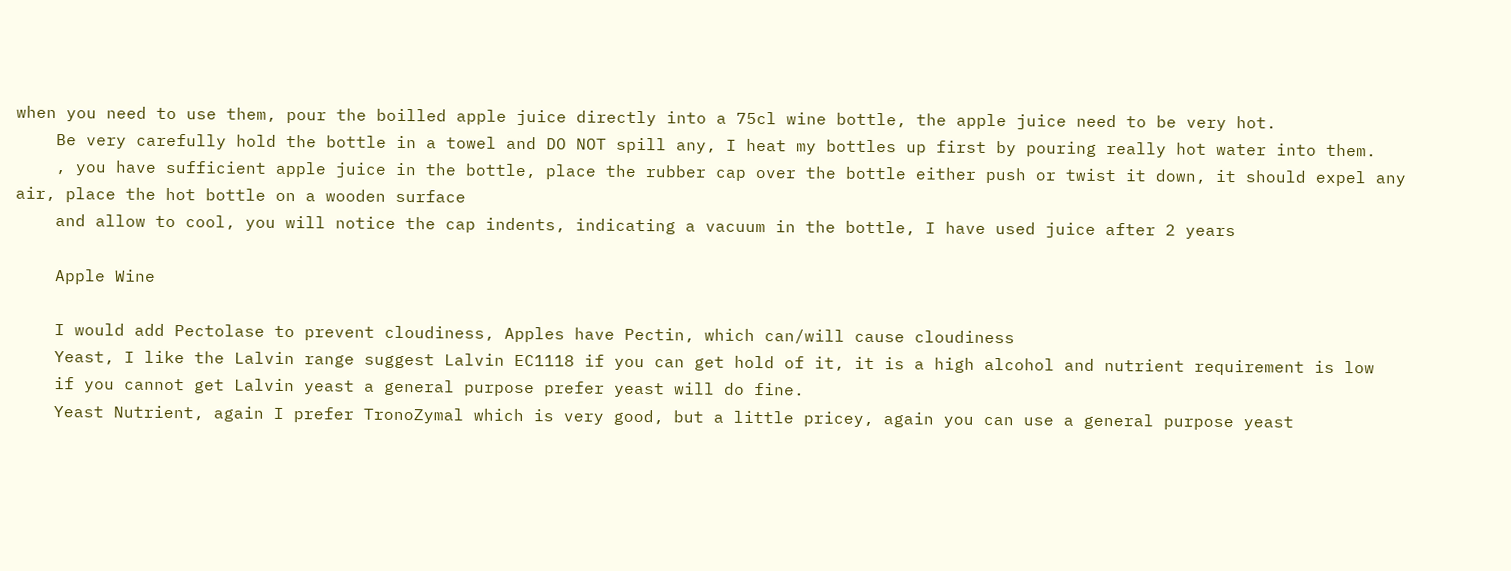when you need to use them, pour the boilled apple juice directly into a 75cl wine bottle, the apple juice need to be very hot.
    Be very carefully hold the bottle in a towel and DO NOT spill any, I heat my bottles up first by pouring really hot water into them.
    , you have sufficient apple juice in the bottle, place the rubber cap over the bottle either push or twist it down, it should expel any air, place the hot bottle on a wooden surface
    and allow to cool, you will notice the cap indents, indicating a vacuum in the bottle, I have used juice after 2 years

    Apple Wine

    I would add Pectolase to prevent cloudiness, Apples have Pectin, which can/will cause cloudiness
    Yeast, I like the Lalvin range suggest Lalvin EC1118 if you can get hold of it, it is a high alcohol and nutrient requirement is low
    if you cannot get Lalvin yeast a general purpose prefer yeast will do fine.
    Yeast Nutrient, again I prefer TronoZymal which is very good, but a little pricey, again you can use a general purpose yeast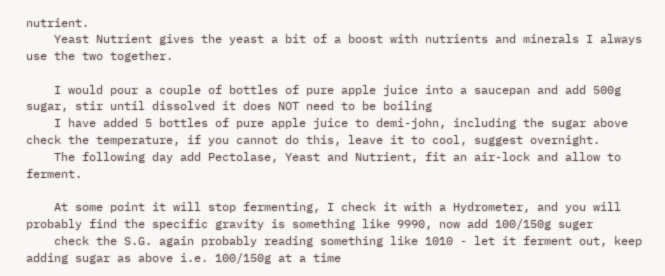nutrient.
    Yeast Nutrient gives the yeast a bit of a boost with nutrients and minerals I always use the two together.

    I would pour a couple of bottles of pure apple juice into a saucepan and add 500g sugar, stir until dissolved it does NOT need to be boiling
    I have added 5 bottles of pure apple juice to demi-john, including the sugar above check the temperature, if you cannot do this, leave it to cool, suggest overnight.
    The following day add Pectolase, Yeast and Nutrient, fit an air-lock and allow to ferment.

    At some point it will stop fermenting, I check it with a Hydrometer, and you will probably find the specific gravity is something like 9990, now add 100/150g suger
    check the S.G. again probably reading something like 1010 - let it ferment out, keep adding sugar as above i.e. 100/150g at a time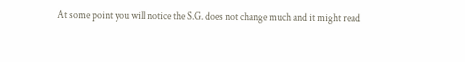At some point you will notice the S.G. does not change much and it might read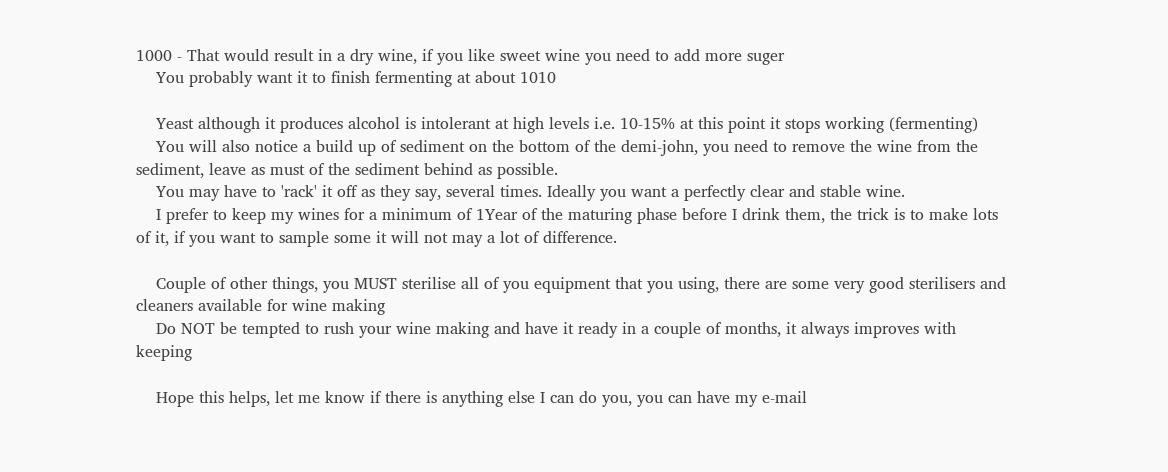1000 - That would result in a dry wine, if you like sweet wine you need to add more suger
    You probably want it to finish fermenting at about 1010

    Yeast although it produces alcohol is intolerant at high levels i.e. 10-15% at this point it stops working (fermenting)
    You will also notice a build up of sediment on the bottom of the demi-john, you need to remove the wine from the sediment, leave as must of the sediment behind as possible.
    You may have to 'rack' it off as they say, several times. Ideally you want a perfectly clear and stable wine.
    I prefer to keep my wines for a minimum of 1Year of the maturing phase before I drink them, the trick is to make lots of it, if you want to sample some it will not may a lot of difference.

    Couple of other things, you MUST sterilise all of you equipment that you using, there are some very good sterilisers and cleaners available for wine making
    Do NOT be tempted to rush your wine making and have it ready in a couple of months, it always improves with keeping

    Hope this helps, let me know if there is anything else I can do you, you can have my e-mail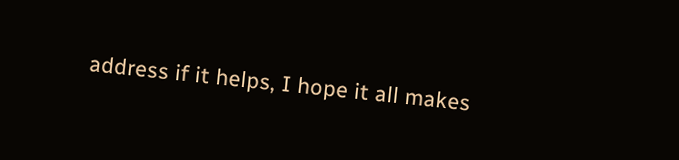address if it helps, I hope it all makes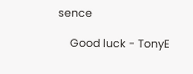sence

    Good luck - TonyE